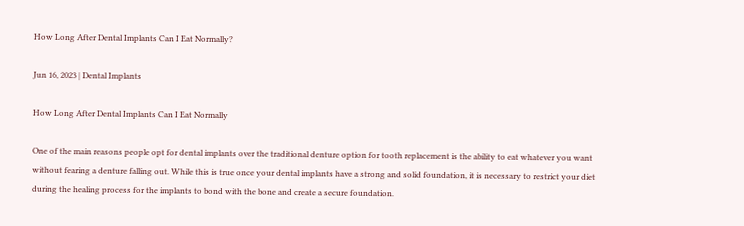How Long After Dental Implants Can I Eat Normally?

Jun 16, 2023 | Dental Implants

How Long After Dental Implants Can I Eat Normally

One of the main reasons people opt for dental implants over the traditional denture option for tooth replacement is the ability to eat whatever you want without fearing a denture falling out. While this is true once your dental implants have a strong and solid foundation, it is necessary to restrict your diet during the healing process for the implants to bond with the bone and create a secure foundation.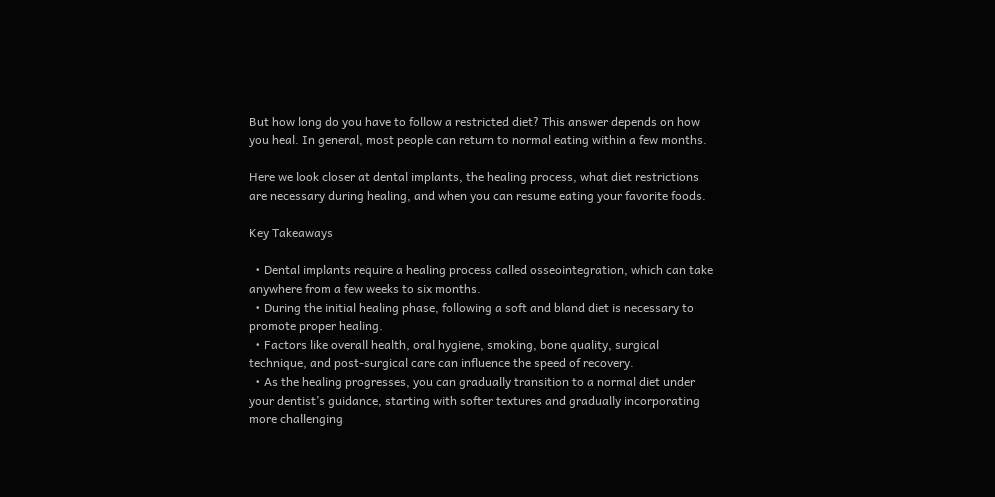But how long do you have to follow a restricted diet? This answer depends on how you heal. In general, most people can return to normal eating within a few months.

Here we look closer at dental implants, the healing process, what diet restrictions are necessary during healing, and when you can resume eating your favorite foods.

Key Takeaways

  • Dental implants require a healing process called osseointegration, which can take anywhere from a few weeks to six months.
  • During the initial healing phase, following a soft and bland diet is necessary to promote proper healing.
  • Factors like overall health, oral hygiene, smoking, bone quality, surgical technique, and post-surgical care can influence the speed of recovery.
  • As the healing progresses, you can gradually transition to a normal diet under your dentist’s guidance, starting with softer textures and gradually incorporating more challenging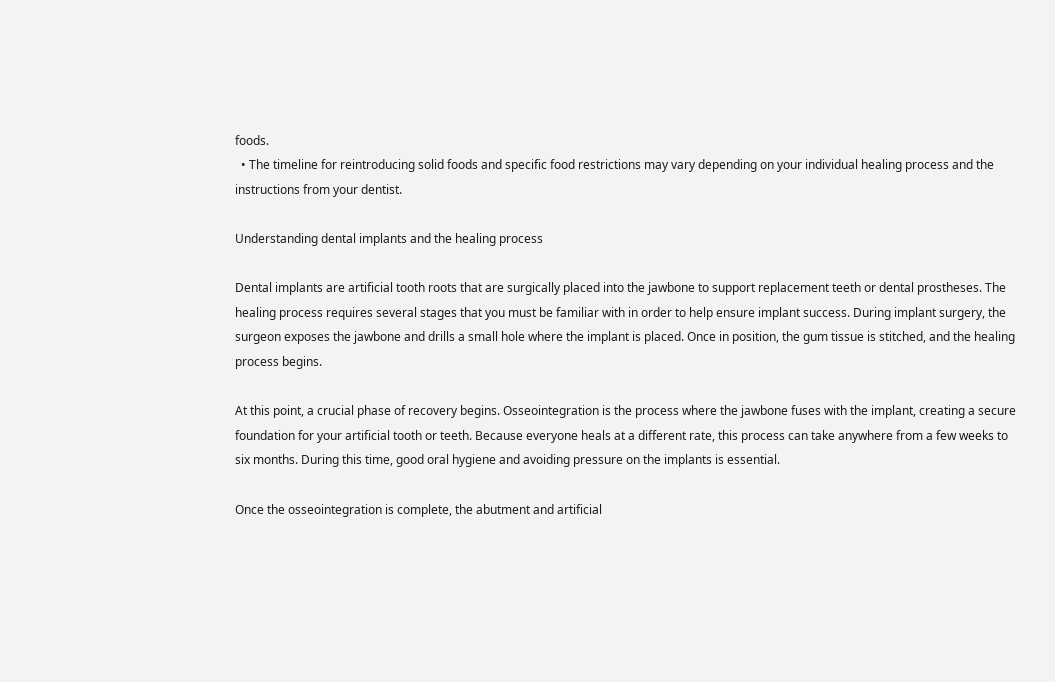foods.
  • The timeline for reintroducing solid foods and specific food restrictions may vary depending on your individual healing process and the instructions from your dentist.

Understanding dental implants and the healing process

Dental implants are artificial tooth roots that are surgically placed into the jawbone to support replacement teeth or dental prostheses. The healing process requires several stages that you must be familiar with in order to help ensure implant success. During implant surgery, the surgeon exposes the jawbone and drills a small hole where the implant is placed. Once in position, the gum tissue is stitched, and the healing process begins.

At this point, a crucial phase of recovery begins. Osseointegration is the process where the jawbone fuses with the implant, creating a secure foundation for your artificial tooth or teeth. Because everyone heals at a different rate, this process can take anywhere from a few weeks to six months. During this time, good oral hygiene and avoiding pressure on the implants is essential.

Once the osseointegration is complete, the abutment and artificial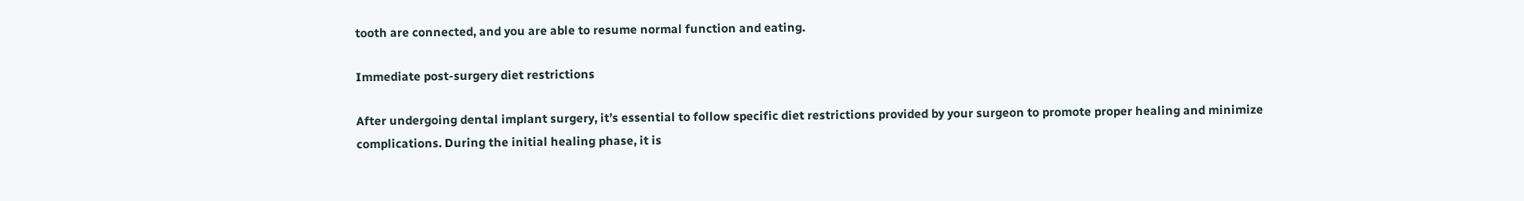tooth are connected, and you are able to resume normal function and eating.

Immediate post-surgery diet restrictions

After undergoing dental implant surgery, it’s essential to follow specific diet restrictions provided by your surgeon to promote proper healing and minimize complications. During the initial healing phase, it is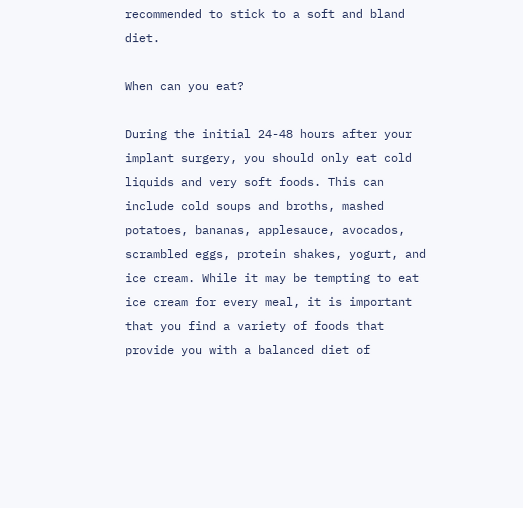recommended to stick to a soft and bland diet.

When can you eat?

During the initial 24-48 hours after your implant surgery, you should only eat cold liquids and very soft foods. This can include cold soups and broths, mashed potatoes, bananas, applesauce, avocados, scrambled eggs, protein shakes, yogurt, and ice cream. While it may be tempting to eat ice cream for every meal, it is important that you find a variety of foods that provide you with a balanced diet of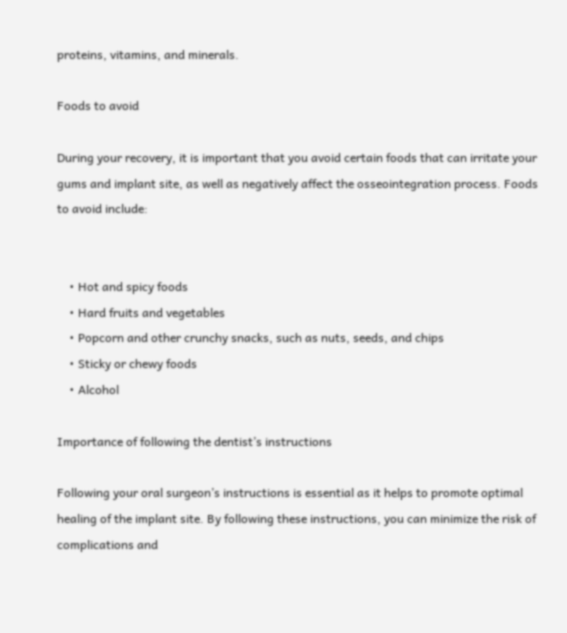proteins, vitamins, and minerals.

Foods to avoid

During your recovery, it is important that you avoid certain foods that can irritate your gums and implant site, as well as negatively affect the osseointegration process. Foods to avoid include:


    • Hot and spicy foods
    • Hard fruits and vegetables
    • Popcorn and other crunchy snacks, such as nuts, seeds, and chips
    • Sticky or chewy foods
    • Alcohol

Importance of following the dentist’s instructions

Following your oral surgeon’s instructions is essential as it helps to promote optimal healing of the implant site. By following these instructions, you can minimize the risk of complications and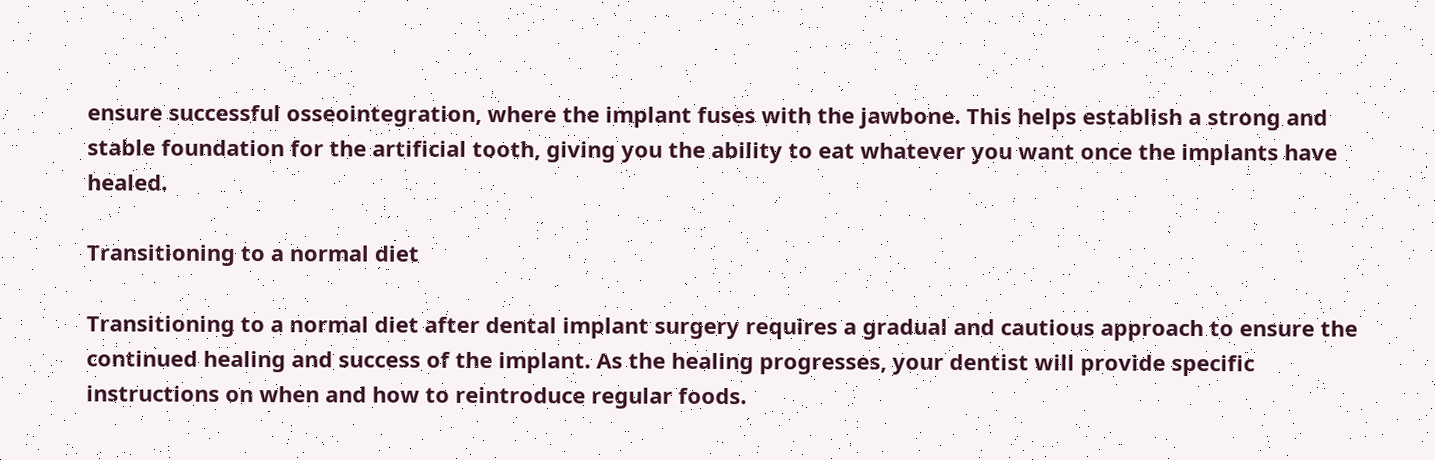ensure successful osseointegration, where the implant fuses with the jawbone. This helps establish a strong and stable foundation for the artificial tooth, giving you the ability to eat whatever you want once the implants have healed.

Transitioning to a normal diet

Transitioning to a normal diet after dental implant surgery requires a gradual and cautious approach to ensure the continued healing and success of the implant. As the healing progresses, your dentist will provide specific instructions on when and how to reintroduce regular foods.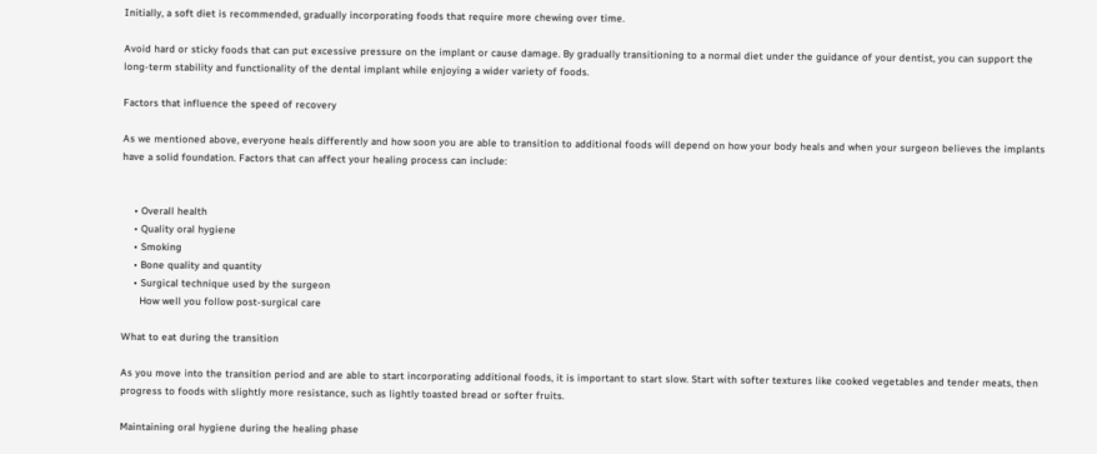Initially, a soft diet is recommended, gradually incorporating foods that require more chewing over time.

Avoid hard or sticky foods that can put excessive pressure on the implant or cause damage. By gradually transitioning to a normal diet under the guidance of your dentist, you can support the long-term stability and functionality of the dental implant while enjoying a wider variety of foods.

Factors that influence the speed of recovery

As we mentioned above, everyone heals differently and how soon you are able to transition to additional foods will depend on how your body heals and when your surgeon believes the implants have a solid foundation. Factors that can affect your healing process can include:


    • Overall health
    • Quality oral hygiene
    • Smoking
    • Bone quality and quantity
    • Surgical technique used by the surgeon
      How well you follow post-surgical care

What to eat during the transition

As you move into the transition period and are able to start incorporating additional foods, it is important to start slow. Start with softer textures like cooked vegetables and tender meats, then progress to foods with slightly more resistance, such as lightly toasted bread or softer fruits.

Maintaining oral hygiene during the healing phase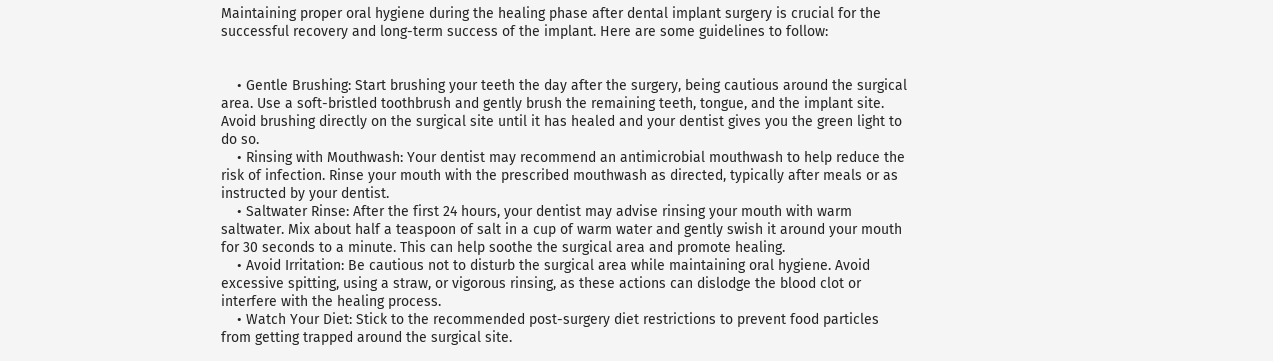Maintaining proper oral hygiene during the healing phase after dental implant surgery is crucial for the successful recovery and long-term success of the implant. Here are some guidelines to follow:


    • Gentle Brushing: Start brushing your teeth the day after the surgery, being cautious around the surgical area. Use a soft-bristled toothbrush and gently brush the remaining teeth, tongue, and the implant site. Avoid brushing directly on the surgical site until it has healed and your dentist gives you the green light to do so.
    • Rinsing with Mouthwash: Your dentist may recommend an antimicrobial mouthwash to help reduce the risk of infection. Rinse your mouth with the prescribed mouthwash as directed, typically after meals or as instructed by your dentist.
    • Saltwater Rinse: After the first 24 hours, your dentist may advise rinsing your mouth with warm saltwater. Mix about half a teaspoon of salt in a cup of warm water and gently swish it around your mouth for 30 seconds to a minute. This can help soothe the surgical area and promote healing.
    • Avoid Irritation: Be cautious not to disturb the surgical area while maintaining oral hygiene. Avoid excessive spitting, using a straw, or vigorous rinsing, as these actions can dislodge the blood clot or interfere with the healing process.
    • Watch Your Diet: Stick to the recommended post-surgery diet restrictions to prevent food particles from getting trapped around the surgical site.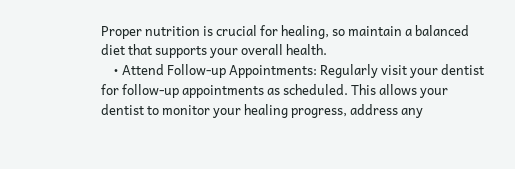Proper nutrition is crucial for healing, so maintain a balanced diet that supports your overall health.
    • Attend Follow-up Appointments: Regularly visit your dentist for follow-up appointments as scheduled. This allows your dentist to monitor your healing progress, address any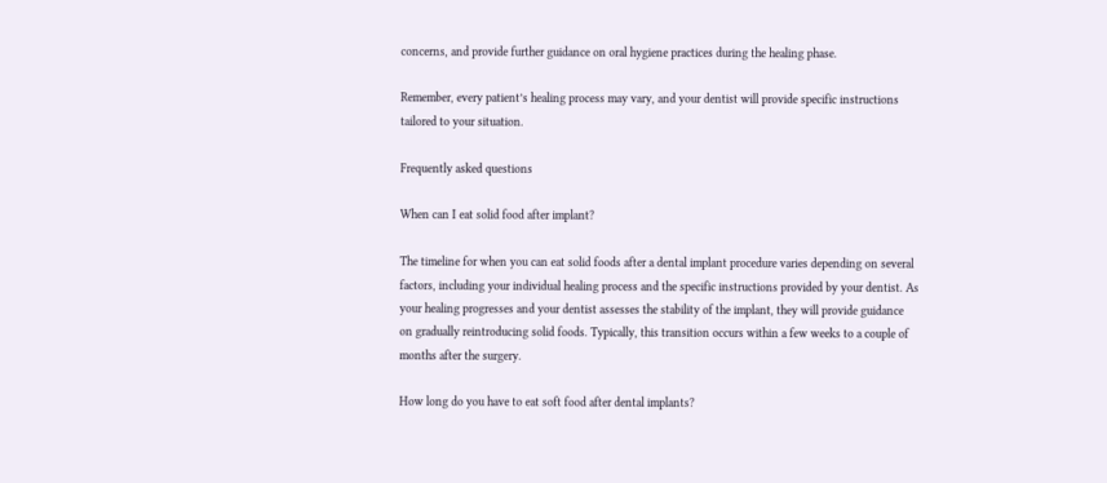concerns, and provide further guidance on oral hygiene practices during the healing phase.

Remember, every patient’s healing process may vary, and your dentist will provide specific instructions tailored to your situation.

Frequently asked questions

When can I eat solid food after implant?

The timeline for when you can eat solid foods after a dental implant procedure varies depending on several factors, including your individual healing process and the specific instructions provided by your dentist. As your healing progresses and your dentist assesses the stability of the implant, they will provide guidance on gradually reintroducing solid foods. Typically, this transition occurs within a few weeks to a couple of months after the surgery.

How long do you have to eat soft food after dental implants?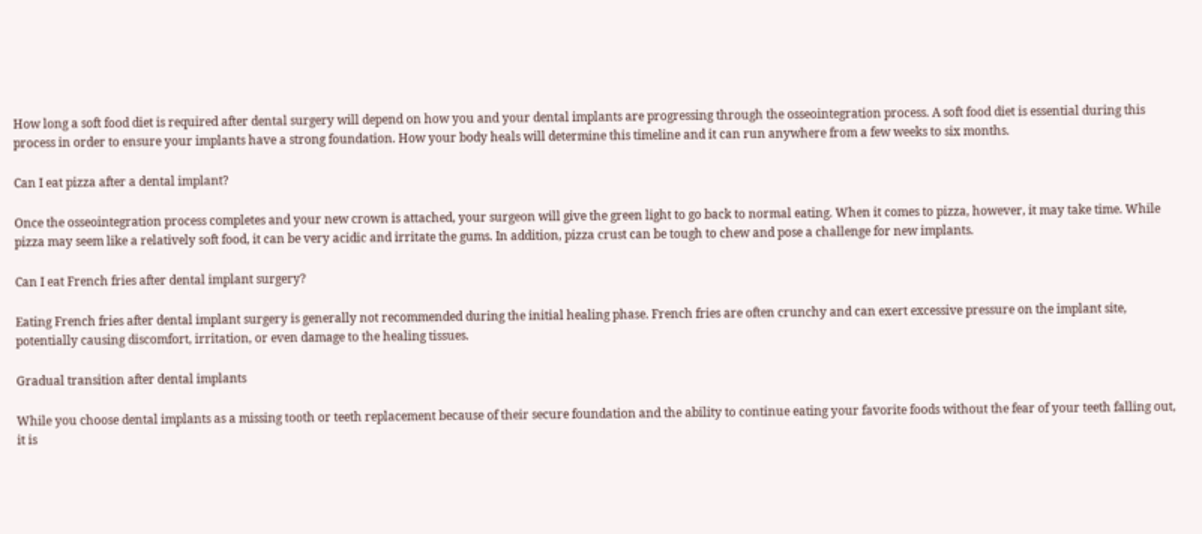How long a soft food diet is required after dental surgery will depend on how you and your dental implants are progressing through the osseointegration process. A soft food diet is essential during this process in order to ensure your implants have a strong foundation. How your body heals will determine this timeline and it can run anywhere from a few weeks to six months.

Can I eat pizza after a dental implant?

Once the osseointegration process completes and your new crown is attached, your surgeon will give the green light to go back to normal eating. When it comes to pizza, however, it may take time. While pizza may seem like a relatively soft food, it can be very acidic and irritate the gums. In addition, pizza crust can be tough to chew and pose a challenge for new implants.

Can I eat French fries after dental implant surgery?

Eating French fries after dental implant surgery is generally not recommended during the initial healing phase. French fries are often crunchy and can exert excessive pressure on the implant site, potentially causing discomfort, irritation, or even damage to the healing tissues.

Gradual transition after dental implants

While you choose dental implants as a missing tooth or teeth replacement because of their secure foundation and the ability to continue eating your favorite foods without the fear of your teeth falling out, it is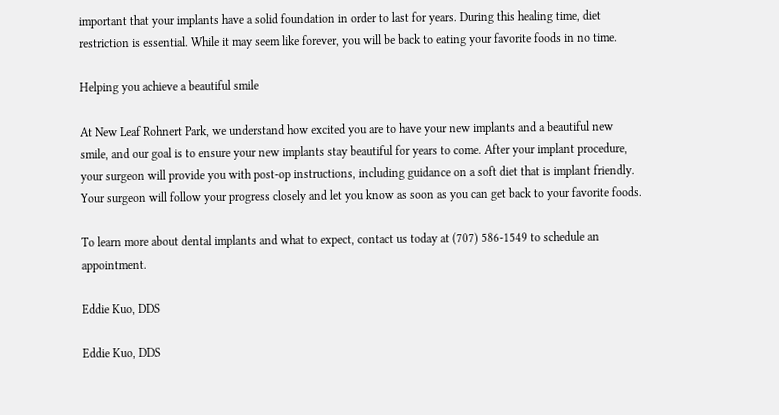important that your implants have a solid foundation in order to last for years. During this healing time, diet restriction is essential. While it may seem like forever, you will be back to eating your favorite foods in no time.

Helping you achieve a beautiful smile

At New Leaf Rohnert Park, we understand how excited you are to have your new implants and a beautiful new smile, and our goal is to ensure your new implants stay beautiful for years to come. After your implant procedure, your surgeon will provide you with post-op instructions, including guidance on a soft diet that is implant friendly. Your surgeon will follow your progress closely and let you know as soon as you can get back to your favorite foods.

To learn more about dental implants and what to expect, contact us today at (707) 586-1549 to schedule an appointment.

Eddie Kuo, DDS

Eddie Kuo, DDS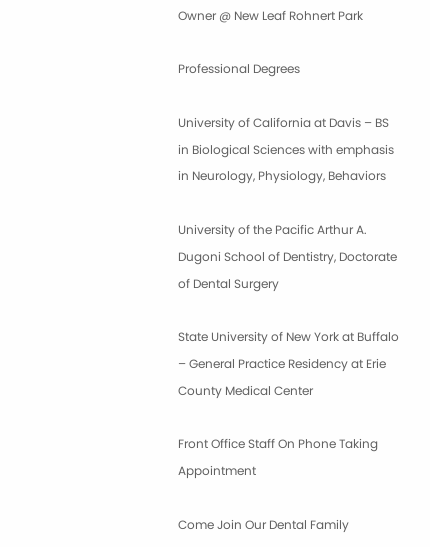Owner @ New Leaf Rohnert Park

Professional Degrees

University of California at Davis – BS in Biological Sciences with emphasis in Neurology, Physiology, Behaviors

University of the Pacific Arthur A. Dugoni School of Dentistry, Doctorate of Dental Surgery

State University of New York at Buffalo – General Practice Residency at Erie County Medical Center

Front Office Staff On Phone Taking Appointment

Come Join Our Dental Family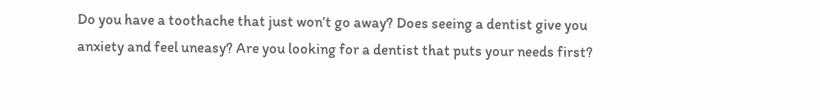Do you have a toothache that just won’t go away? Does seeing a dentist give you anxiety and feel uneasy? Are you looking for a dentist that puts your needs first?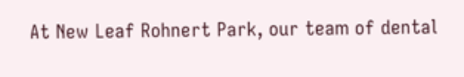At New Leaf Rohnert Park, our team of dental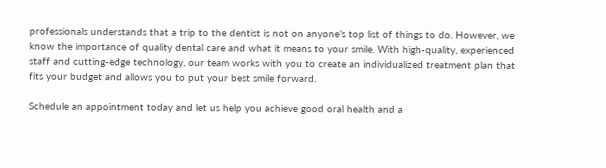professionals understands that a trip to the dentist is not on anyone’s top list of things to do. However, we know the importance of quality dental care and what it means to your smile. With high-quality, experienced staff and cutting-edge technology, our team works with you to create an individualized treatment plan that fits your budget and allows you to put your best smile forward.

Schedule an appointment today and let us help you achieve good oral health and a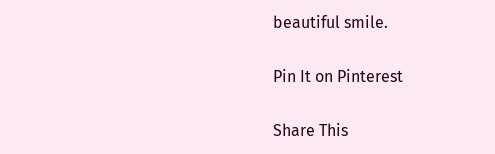beautiful smile.

Pin It on Pinterest

Share This